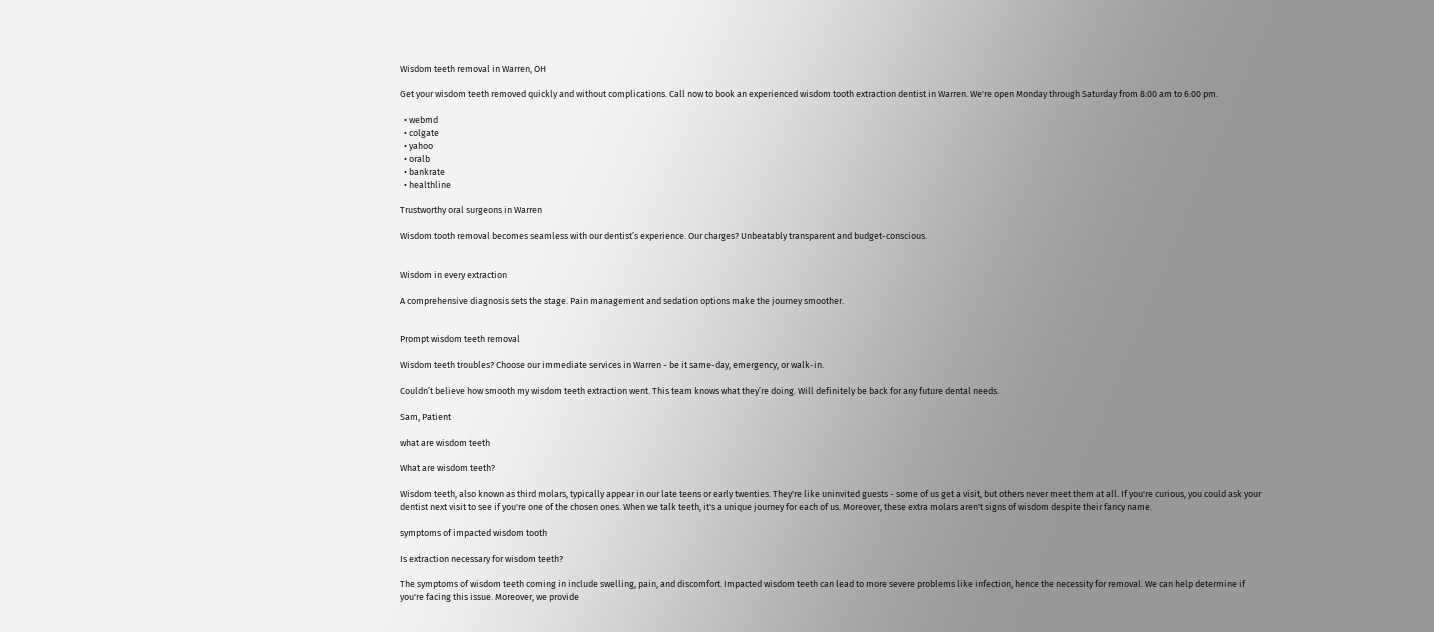Wisdom teeth removal in Warren, OH

Get your wisdom teeth removed quickly and without complications. Call now to book an experienced wisdom tooth extraction dentist in Warren. We're open Monday through Saturday from 8:00 am to 6:00 pm.

  • webmd
  • colgate
  • yahoo
  • oralb
  • bankrate
  • healthline

Trustworthy oral surgeons in Warren

Wisdom tooth removal becomes seamless with our dentist’s experience. Our charges? Unbeatably transparent and budget-conscious.


Wisdom in every extraction

A comprehensive diagnosis sets the stage. Pain management and sedation options make the journey smoother.


Prompt wisdom teeth removal

Wisdom teeth troubles? Choose our immediate services in Warren - be it same-day, emergency, or walk-in.

Couldn’t believe how smooth my wisdom teeth extraction went. This team knows what they’re doing. Will definitely be back for any future dental needs.

Sam, Patient

what are wisdom teeth

What are wisdom teeth?

Wisdom teeth, also known as third molars, typically appear in our late teens or early twenties. They're like uninvited guests - some of us get a visit, but others never meet them at all. If you're curious, you could ask your dentist next visit to see if you're one of the chosen ones. When we talk teeth, it's a unique journey for each of us. Moreover, these extra molars aren't signs of wisdom despite their fancy name.

symptoms of impacted wisdom tooth

Is extraction necessary for wisdom teeth?

The symptoms of wisdom teeth coming in include swelling, pain, and discomfort. Impacted wisdom teeth can lead to more severe problems like infection, hence the necessity for removal. We can help determine if you're facing this issue. Moreover, we provide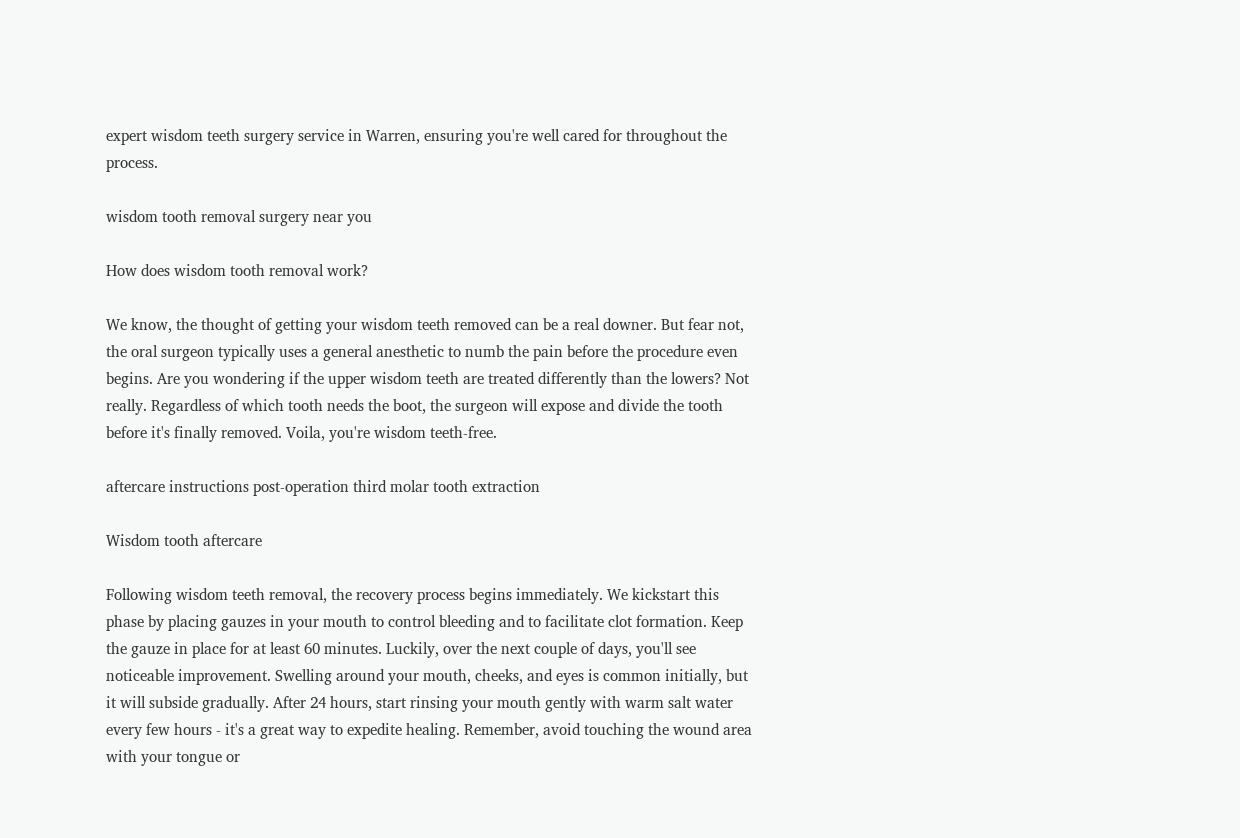expert wisdom teeth surgery service in Warren, ensuring you're well cared for throughout the process.

wisdom tooth removal surgery near you

How does wisdom tooth removal work?

We know, the thought of getting your wisdom teeth removed can be a real downer. But fear not, the oral surgeon typically uses a general anesthetic to numb the pain before the procedure even begins. Are you wondering if the upper wisdom teeth are treated differently than the lowers? Not really. Regardless of which tooth needs the boot, the surgeon will expose and divide the tooth before it's finally removed. Voila, you're wisdom teeth-free.

aftercare instructions post-operation third molar tooth extraction

Wisdom tooth aftercare

Following wisdom teeth removal, the recovery process begins immediately. We kickstart this phase by placing gauzes in your mouth to control bleeding and to facilitate clot formation. Keep the gauze in place for at least 60 minutes. Luckily, over the next couple of days, you'll see noticeable improvement. Swelling around your mouth, cheeks, and eyes is common initially, but it will subside gradually. After 24 hours, start rinsing your mouth gently with warm salt water every few hours - it's a great way to expedite healing. Remember, avoid touching the wound area with your tongue or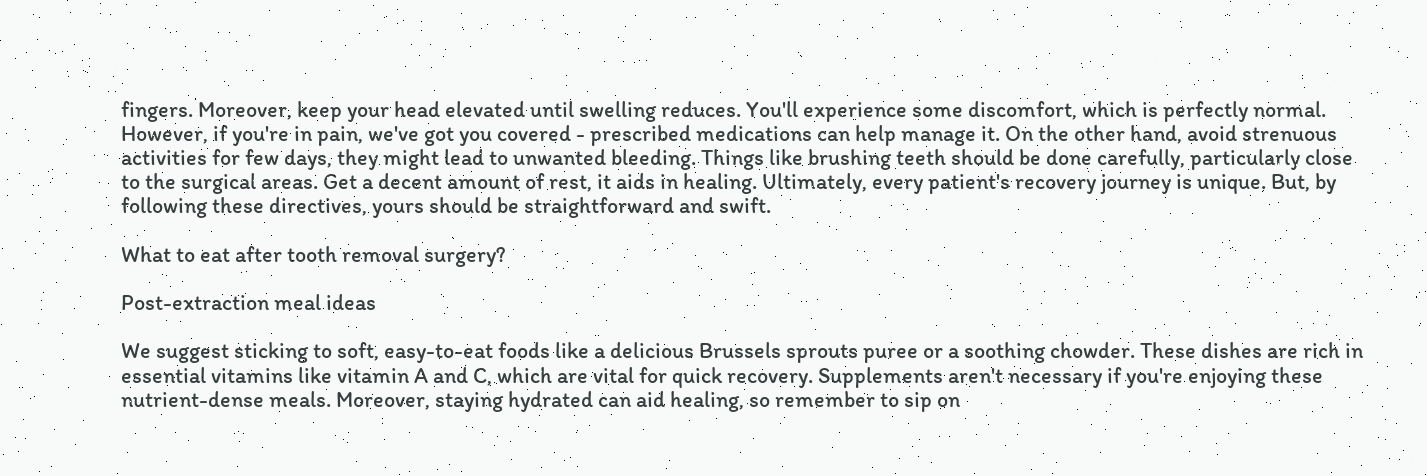fingers. Moreover, keep your head elevated until swelling reduces. You'll experience some discomfort, which is perfectly normal. However, if you're in pain, we've got you covered - prescribed medications can help manage it. On the other hand, avoid strenuous activities for few days, they might lead to unwanted bleeding. Things like brushing teeth should be done carefully, particularly close to the surgical areas. Get a decent amount of rest, it aids in healing. Ultimately, every patient's recovery journey is unique. But, by following these directives, yours should be straightforward and swift.

What to eat after tooth removal surgery?

Post-extraction meal ideas

We suggest sticking to soft, easy-to-eat foods like a delicious Brussels sprouts puree or a soothing chowder. These dishes are rich in essential vitamins like vitamin A and C, which are vital for quick recovery. Supplements aren't necessary if you're enjoying these nutrient-dense meals. Moreover, staying hydrated can aid healing, so remember to sip on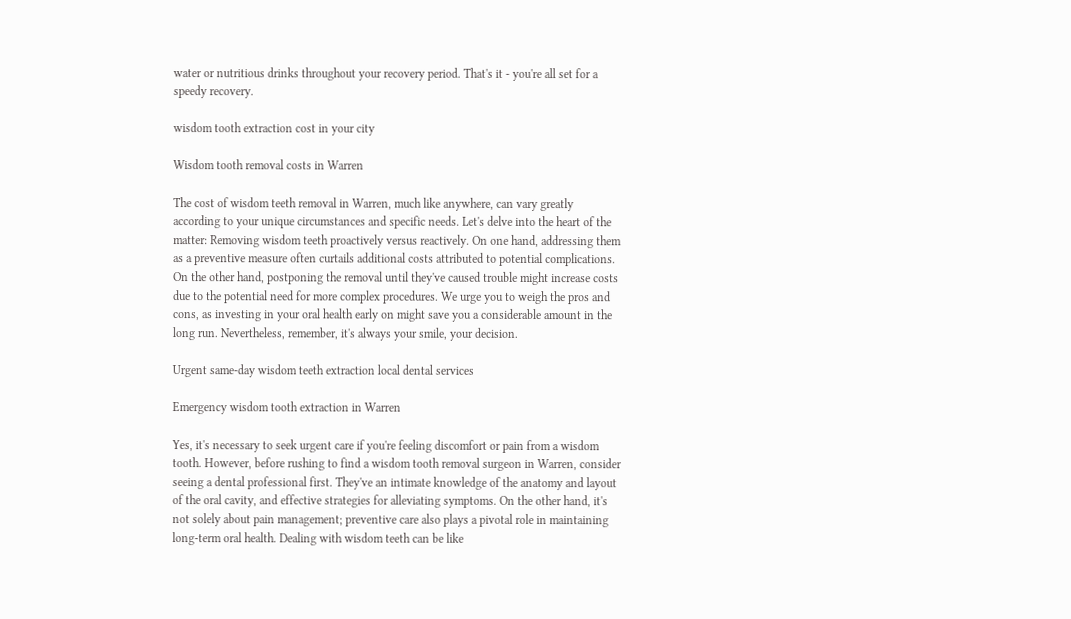water or nutritious drinks throughout your recovery period. That's it - you're all set for a speedy recovery.

wisdom tooth extraction cost in your city

Wisdom tooth removal costs in Warren

The cost of wisdom teeth removal in Warren, much like anywhere, can vary greatly according to your unique circumstances and specific needs. Let's delve into the heart of the matter: Removing wisdom teeth proactively versus reactively. On one hand, addressing them as a preventive measure often curtails additional costs attributed to potential complications. On the other hand, postponing the removal until they've caused trouble might increase costs due to the potential need for more complex procedures. We urge you to weigh the pros and cons, as investing in your oral health early on might save you a considerable amount in the long run. Nevertheless, remember, it's always your smile, your decision.

Urgent same-day wisdom teeth extraction local dental services

Emergency wisdom tooth extraction in Warren

Yes, it's necessary to seek urgent care if you're feeling discomfort or pain from a wisdom tooth. However, before rushing to find a wisdom tooth removal surgeon in Warren, consider seeing a dental professional first. They've an intimate knowledge of the anatomy and layout of the oral cavity, and effective strategies for alleviating symptoms. On the other hand, it's not solely about pain management; preventive care also plays a pivotal role in maintaining long-term oral health. Dealing with wisdom teeth can be like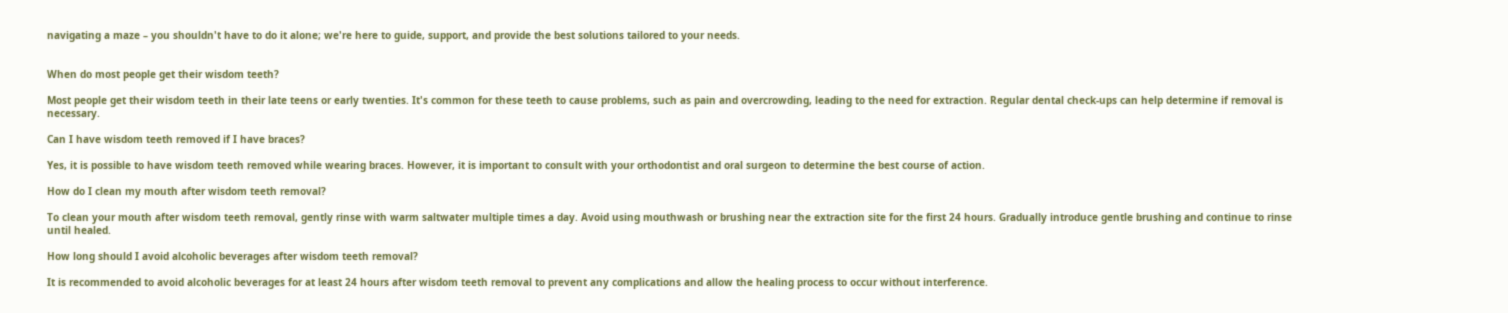navigating a maze – you shouldn't have to do it alone; we're here to guide, support, and provide the best solutions tailored to your needs.


When do most people get their wisdom teeth?

Most people get their wisdom teeth in their late teens or early twenties. It's common for these teeth to cause problems, such as pain and overcrowding, leading to the need for extraction. Regular dental check-ups can help determine if removal is necessary.

Can I have wisdom teeth removed if I have braces?

Yes, it is possible to have wisdom teeth removed while wearing braces. However, it is important to consult with your orthodontist and oral surgeon to determine the best course of action.

How do I clean my mouth after wisdom teeth removal?

To clean your mouth after wisdom teeth removal, gently rinse with warm saltwater multiple times a day. Avoid using mouthwash or brushing near the extraction site for the first 24 hours. Gradually introduce gentle brushing and continue to rinse until healed.

How long should I avoid alcoholic beverages after wisdom teeth removal?

It is recommended to avoid alcoholic beverages for at least 24 hours after wisdom teeth removal to prevent any complications and allow the healing process to occur without interference.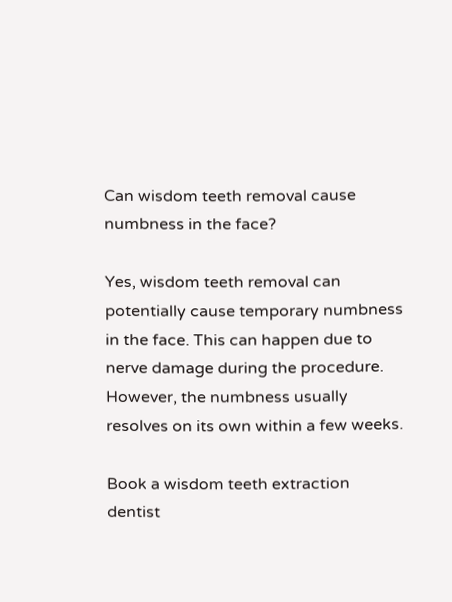Can wisdom teeth removal cause numbness in the face?

Yes, wisdom teeth removal can potentially cause temporary numbness in the face. This can happen due to nerve damage during the procedure. However, the numbness usually resolves on its own within a few weeks.

Book a wisdom teeth extraction dentist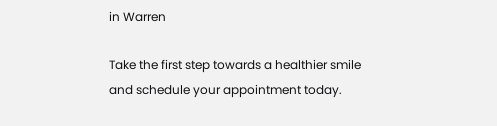in Warren

Take the first step towards a healthier smile and schedule your appointment today.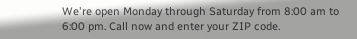We're open Monday through Saturday from 8:00 am to 6:00 pm. Call now and enter your ZIP code.